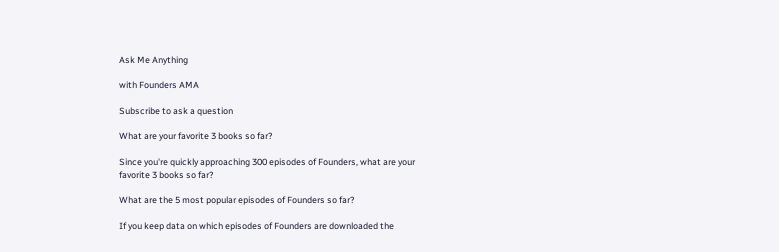Ask Me Anything

with Founders AMA

Subscribe to ask a question

What are your favorite 3 books so far?

Since you're quickly approaching 300 episodes of Founders, what are your favorite 3 books so far?

What are the 5 most popular episodes of Founders so far?

If you keep data on which episodes of Founders are downloaded the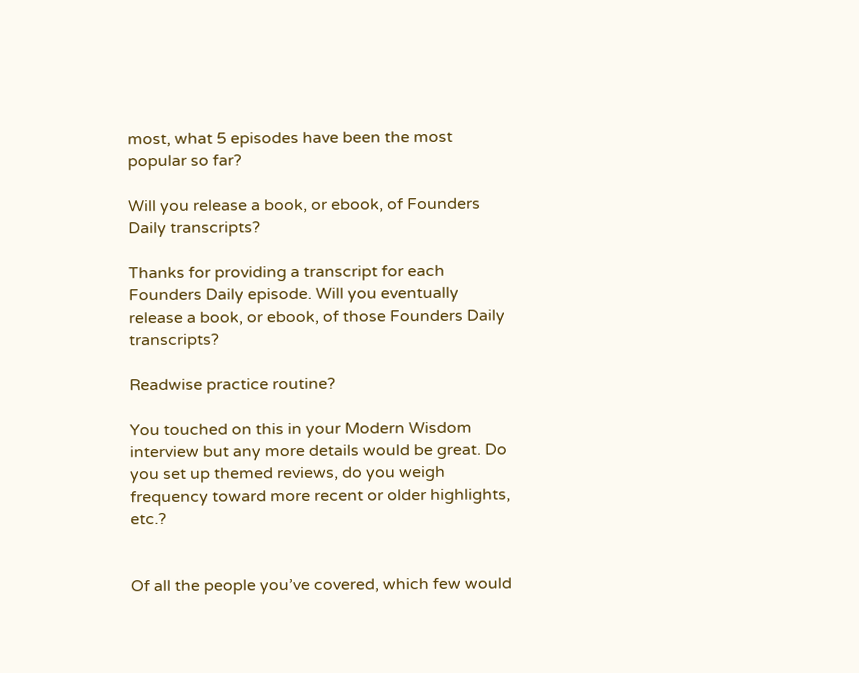most, what 5 episodes have been the most popular so far?

Will you release a book, or ebook, of Founders Daily transcripts?

Thanks for providing a transcript for each Founders Daily episode. Will you eventually release a book, or ebook, of those Founders Daily transcripts?

Readwise practice routine?

You touched on this in your Modern Wisdom interview but any more details would be great. Do you set up themed reviews, do you weigh frequency toward more recent or older highlights, etc.?


Of all the people you’ve covered, which few would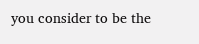you consider to be the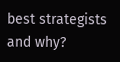best strategists and why?